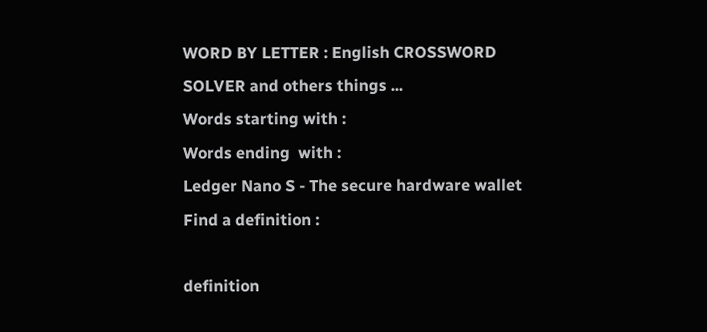WORD BY LETTER : English CROSSWORD SOLVER and others things ...
Words starting with :
Words ending  with :
Ledger Nano S - The secure hardware wallet
Find a definition :

definition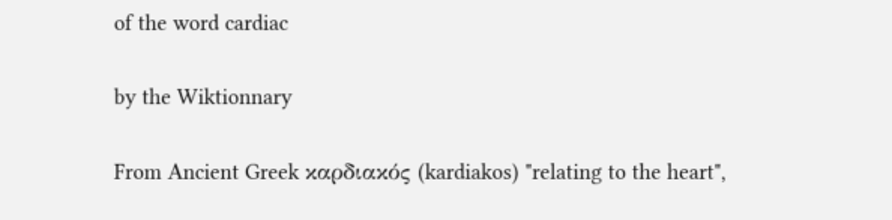of the word cardiac

by the Wiktionnary

From Αncient Greek καρδιακός (kardiakos) "relating to the heart",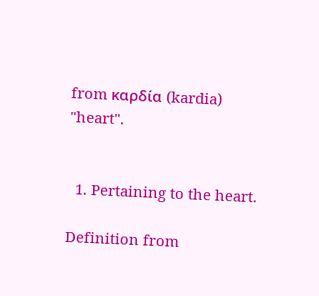from καρδία (kardia) "heart".


  1. Pertaining to the heart.

Definition from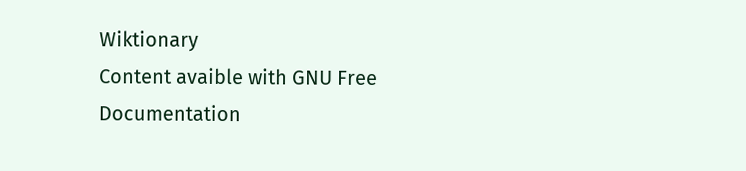Wiktionary
Content avaible with GNU Free Documentation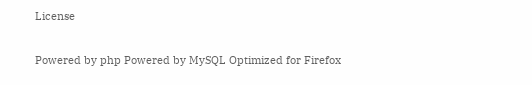License

Powered by php Powered by MySQL Optimized for Firefox